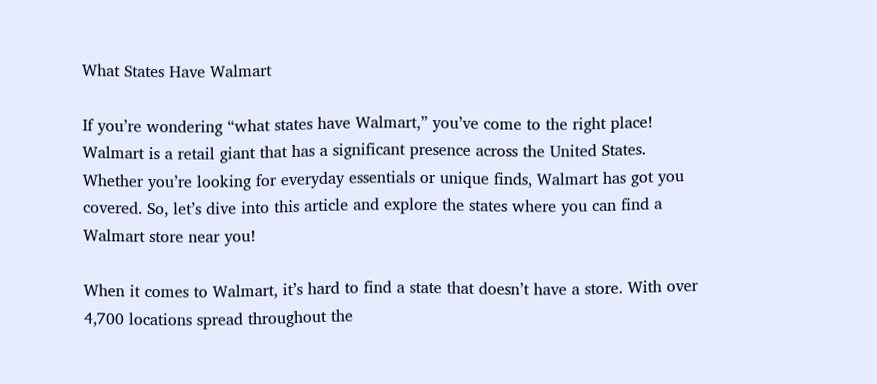What States Have Walmart

If you’re wondering “what states have Walmart,” you’ve come to the right place! Walmart is a retail giant that has a significant presence across the United States. Whether you’re looking for everyday essentials or unique finds, Walmart has got you covered. So, let’s dive into this article and explore the states where you can find a Walmart store near you!

When it comes to Walmart, it’s hard to find a state that doesn’t have a store. With over 4,700 locations spread throughout the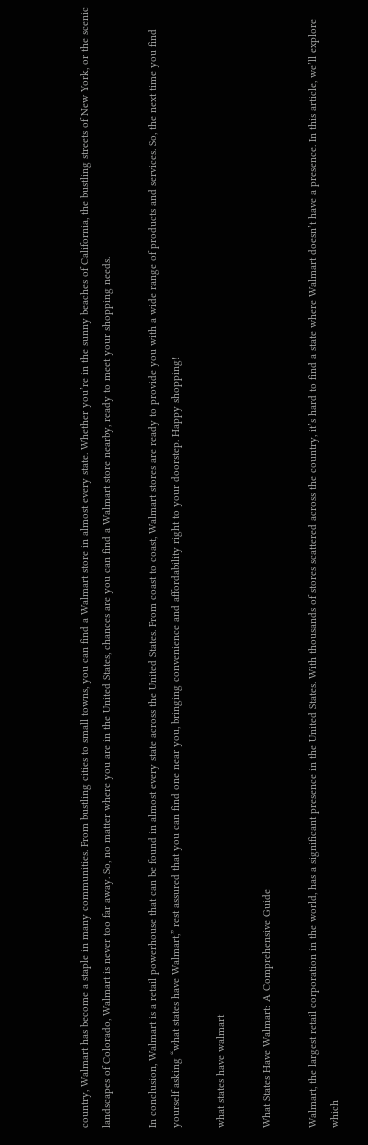country, Walmart has become a staple in many communities. From bustling cities to small towns, you can find a Walmart store in almost every state. Whether you’re in the sunny beaches of California, the bustling streets of New York, or the scenic landscapes of Colorado, Walmart is never too far away. So, no matter where you are in the United States, chances are you can find a Walmart store nearby, ready to meet your shopping needs.

In conclusion, Walmart is a retail powerhouse that can be found in almost every state across the United States. From coast to coast, Walmart stores are ready to provide you with a wide range of products and services. So, the next time you find yourself asking “what states have Walmart,” rest assured that you can find one near you, bringing convenience and affordability right to your doorstep. Happy shopping!

what states have walmart

What States Have Walmart: A Comprehensive Guide

Walmart, the largest retail corporation in the world, has a significant presence in the United States. With thousands of stores scattered across the country, it’s hard to find a state where Walmart doesn’t have a presence. In this article, we’ll explore which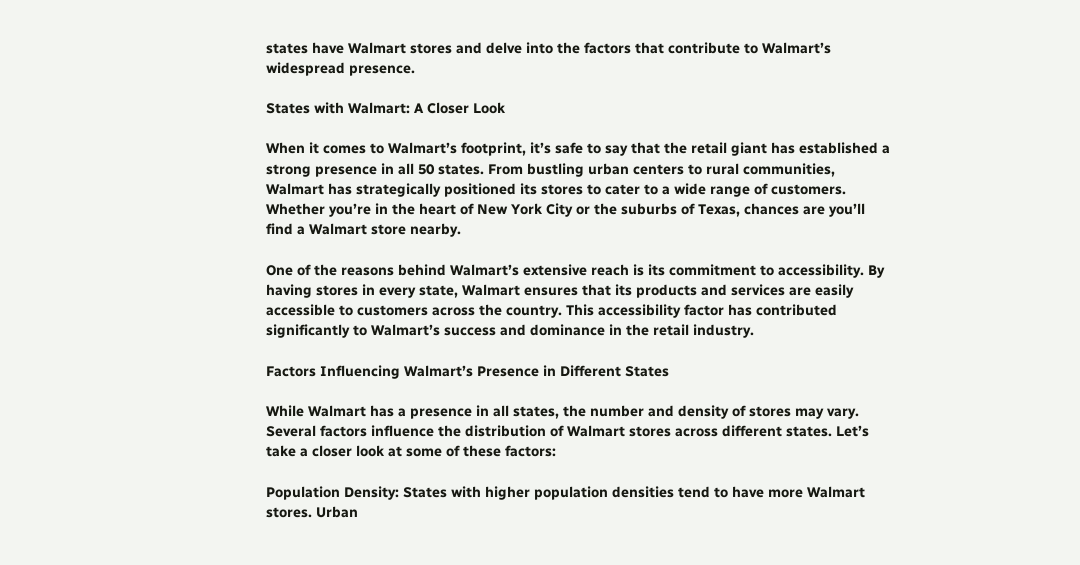states have Walmart stores and delve into the factors that contribute to Walmart’s widespread presence.

States with Walmart: A Closer Look

When it comes to Walmart’s footprint, it’s safe to say that the retail giant has established a strong presence in all 50 states. From bustling urban centers to rural communities, Walmart has strategically positioned its stores to cater to a wide range of customers. Whether you’re in the heart of New York City or the suburbs of Texas, chances are you’ll find a Walmart store nearby.

One of the reasons behind Walmart’s extensive reach is its commitment to accessibility. By having stores in every state, Walmart ensures that its products and services are easily accessible to customers across the country. This accessibility factor has contributed significantly to Walmart’s success and dominance in the retail industry.

Factors Influencing Walmart’s Presence in Different States

While Walmart has a presence in all states, the number and density of stores may vary. Several factors influence the distribution of Walmart stores across different states. Let’s take a closer look at some of these factors:

Population Density: States with higher population densities tend to have more Walmart stores. Urban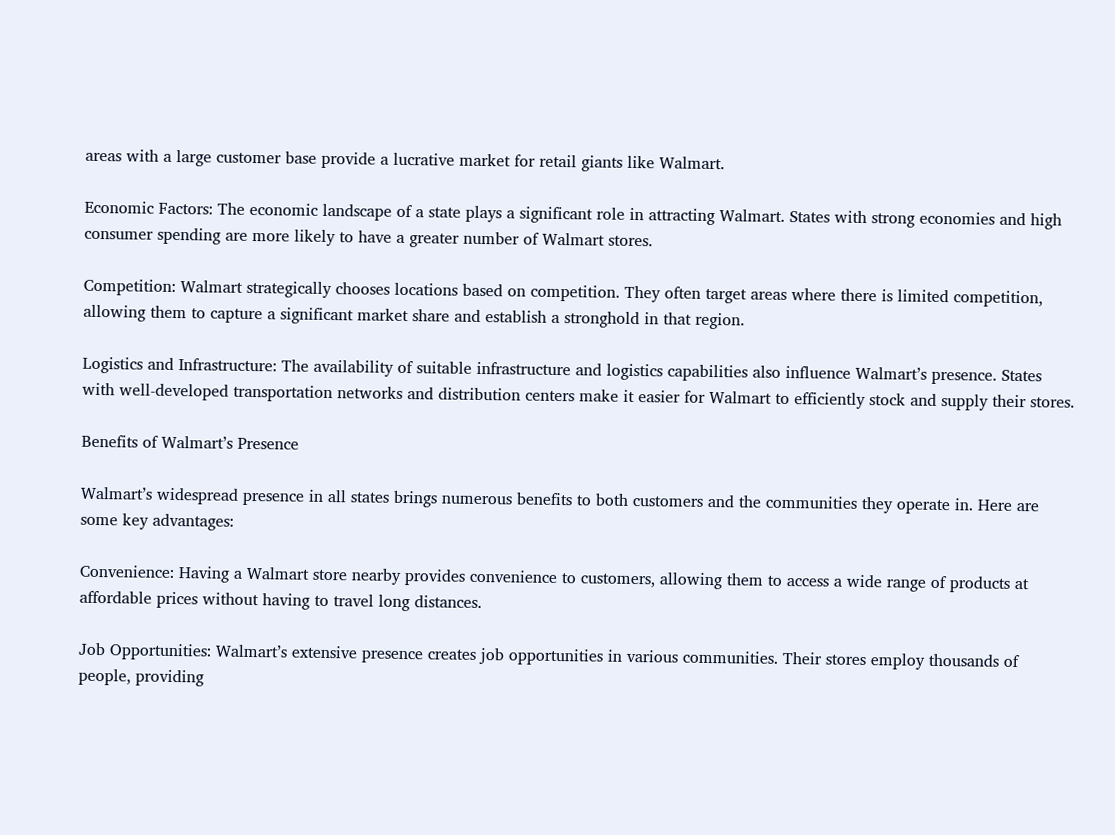areas with a large customer base provide a lucrative market for retail giants like Walmart.

Economic Factors: The economic landscape of a state plays a significant role in attracting Walmart. States with strong economies and high consumer spending are more likely to have a greater number of Walmart stores.

Competition: Walmart strategically chooses locations based on competition. They often target areas where there is limited competition, allowing them to capture a significant market share and establish a stronghold in that region.

Logistics and Infrastructure: The availability of suitable infrastructure and logistics capabilities also influence Walmart’s presence. States with well-developed transportation networks and distribution centers make it easier for Walmart to efficiently stock and supply their stores.

Benefits of Walmart’s Presence

Walmart’s widespread presence in all states brings numerous benefits to both customers and the communities they operate in. Here are some key advantages:

Convenience: Having a Walmart store nearby provides convenience to customers, allowing them to access a wide range of products at affordable prices without having to travel long distances.

Job Opportunities: Walmart’s extensive presence creates job opportunities in various communities. Their stores employ thousands of people, providing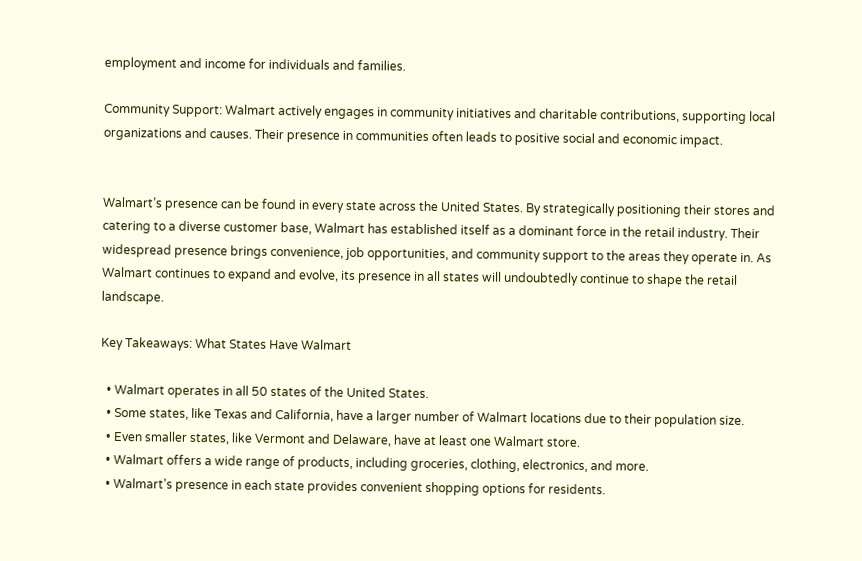employment and income for individuals and families.

Community Support: Walmart actively engages in community initiatives and charitable contributions, supporting local organizations and causes. Their presence in communities often leads to positive social and economic impact.


Walmart’s presence can be found in every state across the United States. By strategically positioning their stores and catering to a diverse customer base, Walmart has established itself as a dominant force in the retail industry. Their widespread presence brings convenience, job opportunities, and community support to the areas they operate in. As Walmart continues to expand and evolve, its presence in all states will undoubtedly continue to shape the retail landscape.

Key Takeaways: What States Have Walmart

  • Walmart operates in all 50 states of the United States.
  • Some states, like Texas and California, have a larger number of Walmart locations due to their population size.
  • Even smaller states, like Vermont and Delaware, have at least one Walmart store.
  • Walmart offers a wide range of products, including groceries, clothing, electronics, and more.
  • Walmart’s presence in each state provides convenient shopping options for residents.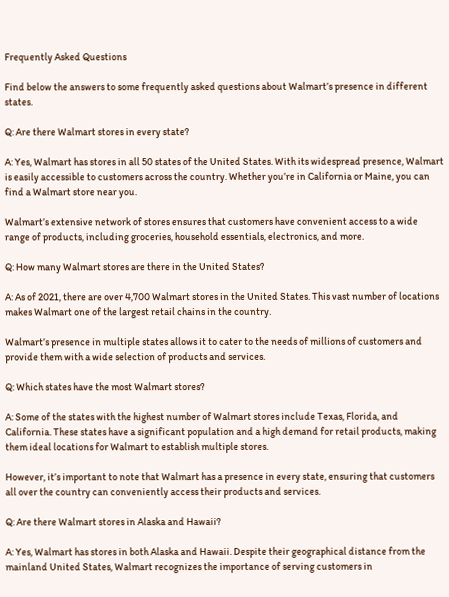Frequently Asked Questions

Find below the answers to some frequently asked questions about Walmart’s presence in different states.

Q: Are there Walmart stores in every state?

A: Yes, Walmart has stores in all 50 states of the United States. With its widespread presence, Walmart is easily accessible to customers across the country. Whether you’re in California or Maine, you can find a Walmart store near you.

Walmart’s extensive network of stores ensures that customers have convenient access to a wide range of products, including groceries, household essentials, electronics, and more.

Q: How many Walmart stores are there in the United States?

A: As of 2021, there are over 4,700 Walmart stores in the United States. This vast number of locations makes Walmart one of the largest retail chains in the country.

Walmart’s presence in multiple states allows it to cater to the needs of millions of customers and provide them with a wide selection of products and services.

Q: Which states have the most Walmart stores?

A: Some of the states with the highest number of Walmart stores include Texas, Florida, and California. These states have a significant population and a high demand for retail products, making them ideal locations for Walmart to establish multiple stores.

However, it’s important to note that Walmart has a presence in every state, ensuring that customers all over the country can conveniently access their products and services.

Q: Are there Walmart stores in Alaska and Hawaii?

A: Yes, Walmart has stores in both Alaska and Hawaii. Despite their geographical distance from the mainland United States, Walmart recognizes the importance of serving customers in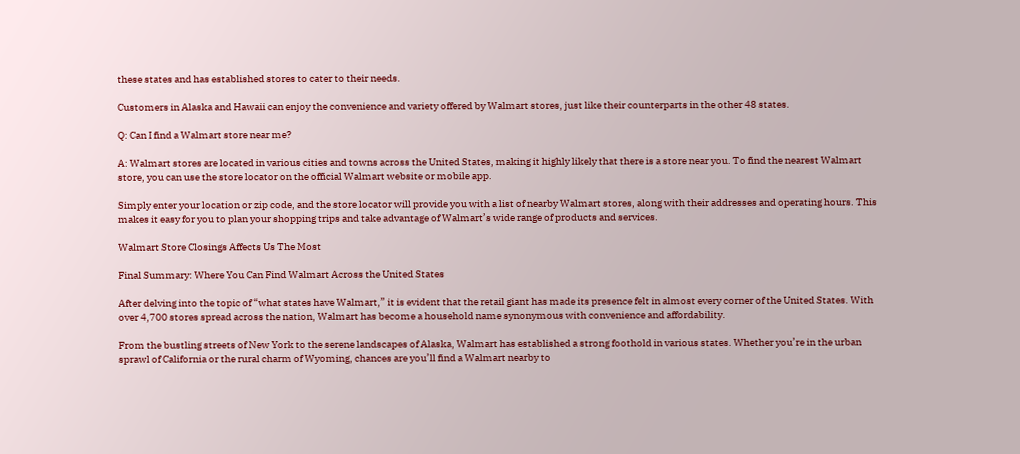these states and has established stores to cater to their needs.

Customers in Alaska and Hawaii can enjoy the convenience and variety offered by Walmart stores, just like their counterparts in the other 48 states.

Q: Can I find a Walmart store near me?

A: Walmart stores are located in various cities and towns across the United States, making it highly likely that there is a store near you. To find the nearest Walmart store, you can use the store locator on the official Walmart website or mobile app.

Simply enter your location or zip code, and the store locator will provide you with a list of nearby Walmart stores, along with their addresses and operating hours. This makes it easy for you to plan your shopping trips and take advantage of Walmart’s wide range of products and services.

Walmart Store Closings Affects Us The Most

Final Summary: Where You Can Find Walmart Across the United States

After delving into the topic of “what states have Walmart,” it is evident that the retail giant has made its presence felt in almost every corner of the United States. With over 4,700 stores spread across the nation, Walmart has become a household name synonymous with convenience and affordability.

From the bustling streets of New York to the serene landscapes of Alaska, Walmart has established a strong foothold in various states. Whether you’re in the urban sprawl of California or the rural charm of Wyoming, chances are you’ll find a Walmart nearby to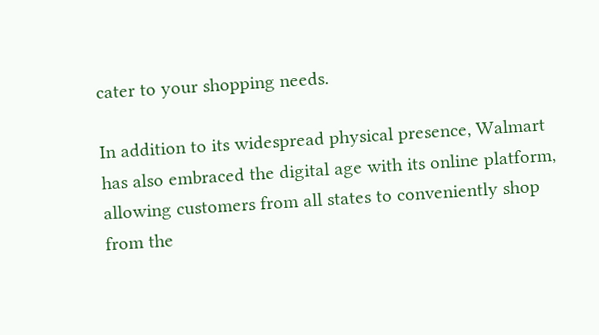cater to your shopping needs.

In addition to its widespread physical presence, Walmart has also embraced the digital age with its online platform, allowing customers from all states to conveniently shop from the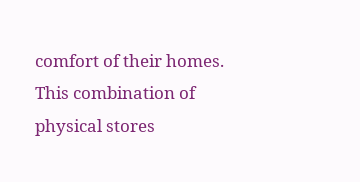comfort of their homes. This combination of physical stores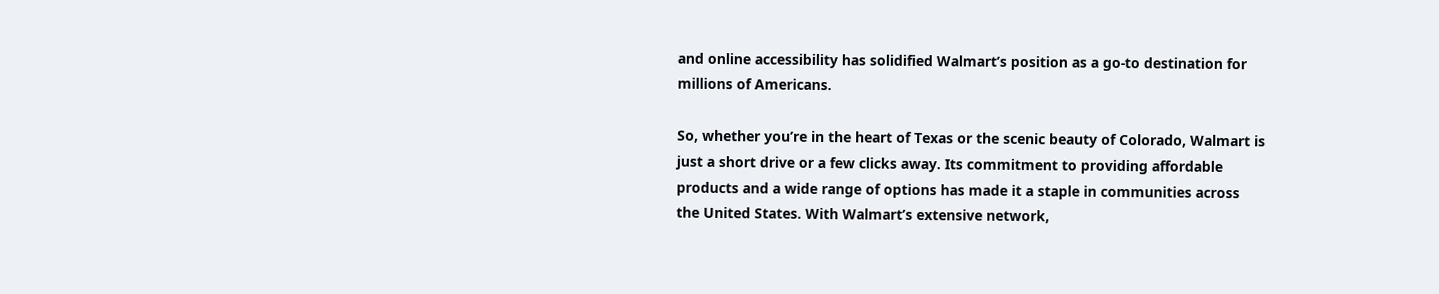and online accessibility has solidified Walmart’s position as a go-to destination for millions of Americans.

So, whether you’re in the heart of Texas or the scenic beauty of Colorado, Walmart is just a short drive or a few clicks away. Its commitment to providing affordable products and a wide range of options has made it a staple in communities across the United States. With Walmart’s extensive network,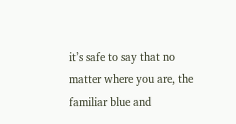it’s safe to say that no matter where you are, the familiar blue and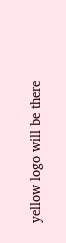yellow logo will be there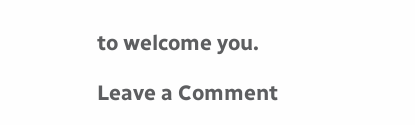to welcome you.

Leave a Comment